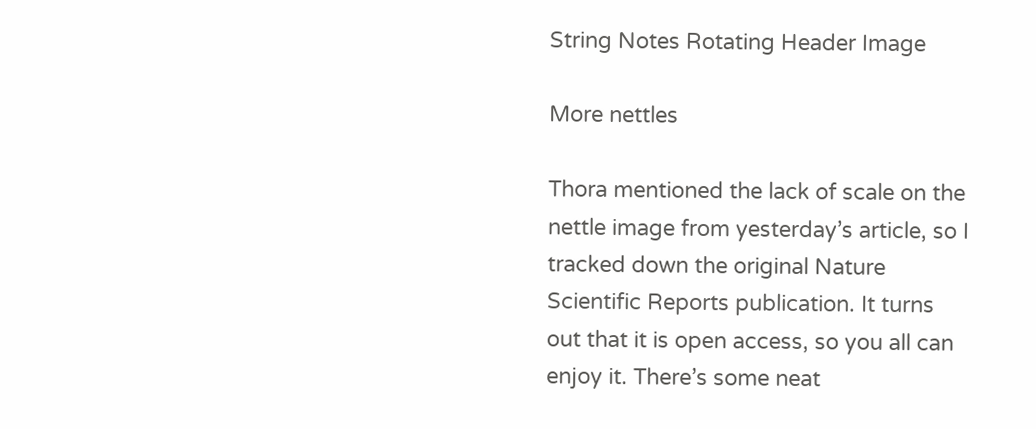String Notes Rotating Header Image

More nettles

Thora mentioned the lack of scale on the nettle image from yesterday’s article, so I tracked down the original Nature Scientific Reports publication. It turns out that it is open access, so you all can enjoy it. There’s some neat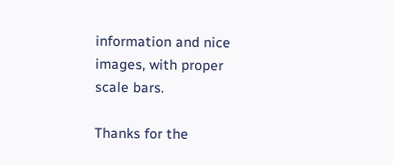information and nice images, with proper scale bars.

Thanks for the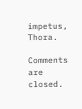impetus, Thora.

Comments are closed.